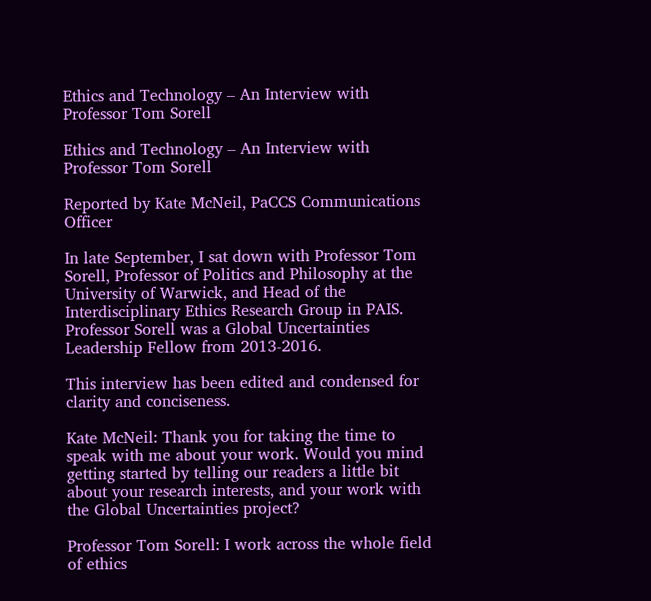Ethics and Technology – An Interview with Professor Tom Sorell

Ethics and Technology – An Interview with Professor Tom Sorell

Reported by Kate McNeil, PaCCS Communications Officer

In late September, I sat down with Professor Tom Sorell, Professor of Politics and Philosophy at the University of Warwick, and Head of the Interdisciplinary Ethics Research Group in PAIS. Professor Sorell was a Global Uncertainties Leadership Fellow from 2013-2016.

This interview has been edited and condensed for clarity and conciseness.

Kate McNeil: Thank you for taking the time to speak with me about your work. Would you mind getting started by telling our readers a little bit about your research interests, and your work with the Global Uncertainties project?

Professor Tom Sorell: I work across the whole field of ethics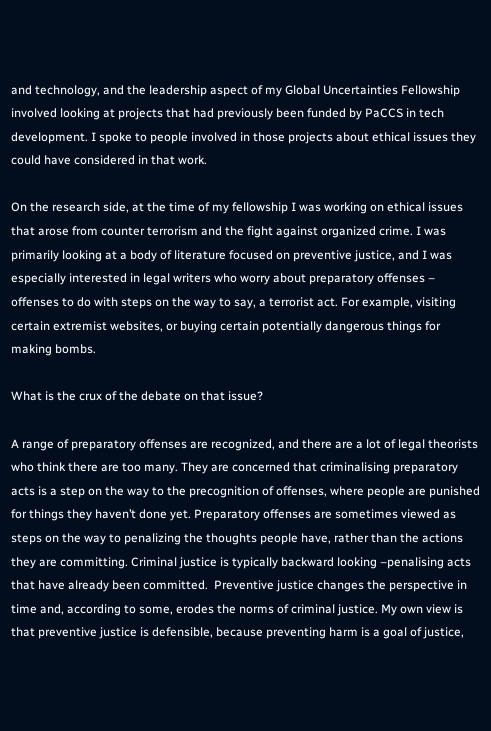and technology, and the leadership aspect of my Global Uncertainties Fellowship involved looking at projects that had previously been funded by PaCCS in tech development. I spoke to people involved in those projects about ethical issues they could have considered in that work.

On the research side, at the time of my fellowship I was working on ethical issues that arose from counter terrorism and the fight against organized crime. I was primarily looking at a body of literature focused on preventive justice, and I was especially interested in legal writers who worry about preparatory offenses – offenses to do with steps on the way to say, a terrorist act. For example, visiting certain extremist websites, or buying certain potentially dangerous things for making bombs.

What is the crux of the debate on that issue?

A range of preparatory offenses are recognized, and there are a lot of legal theorists who think there are too many. They are concerned that criminalising preparatory acts is a step on the way to the precognition of offenses, where people are punished for things they haven’t done yet. Preparatory offenses are sometimes viewed as steps on the way to penalizing the thoughts people have, rather than the actions they are committing. Criminal justice is typically backward looking –penalising acts that have already been committed.  Preventive justice changes the perspective in time and, according to some, erodes the norms of criminal justice. My own view is that preventive justice is defensible, because preventing harm is a goal of justice,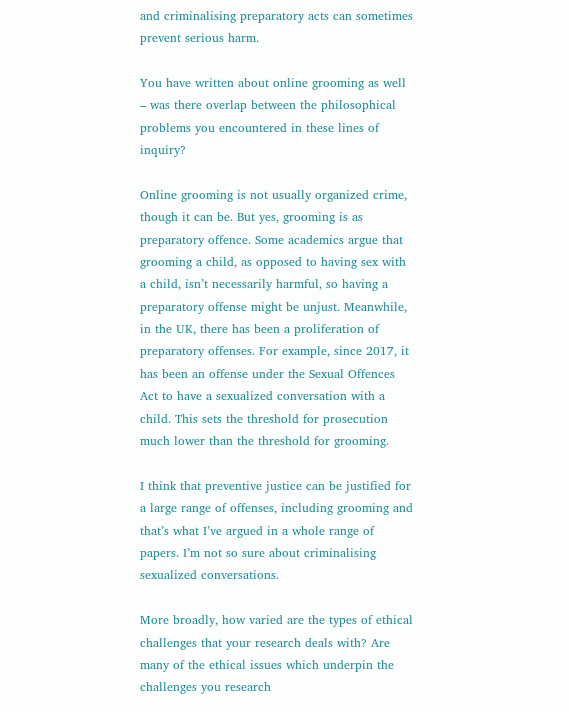and criminalising preparatory acts can sometimes prevent serious harm.

You have written about online grooming as well – was there overlap between the philosophical problems you encountered in these lines of inquiry?

Online grooming is not usually organized crime, though it can be. But yes, grooming is as preparatory offence. Some academics argue that grooming a child, as opposed to having sex with a child, isn’t necessarily harmful, so having a preparatory offense might be unjust. Meanwhile, in the UK, there has been a proliferation of preparatory offenses. For example, since 2017, it has been an offense under the Sexual Offences Act to have a sexualized conversation with a child. This sets the threshold for prosecution much lower than the threshold for grooming.

I think that preventive justice can be justified for a large range of offenses, including grooming and that’s what I’ve argued in a whole range of papers. I’m not so sure about criminalising sexualized conversations.

More broadly, how varied are the types of ethical challenges that your research deals with? Are many of the ethical issues which underpin the challenges you research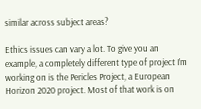similar across subject areas?

Ethics issues can vary a lot. To give you an example, a completely different type of project I’m working on is the Pericles Project, a European Horizon 2020 project. Most of that work is on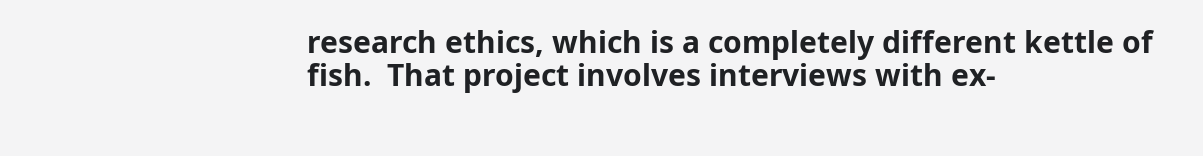research ethics, which is a completely different kettle of fish.  That project involves interviews with ex-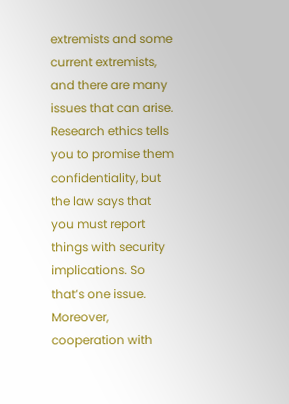extremists and some current extremists, and there are many issues that can arise. Research ethics tells you to promise them confidentiality, but the law says that you must report things with security implications. So that’s one issue. Moreover, cooperation with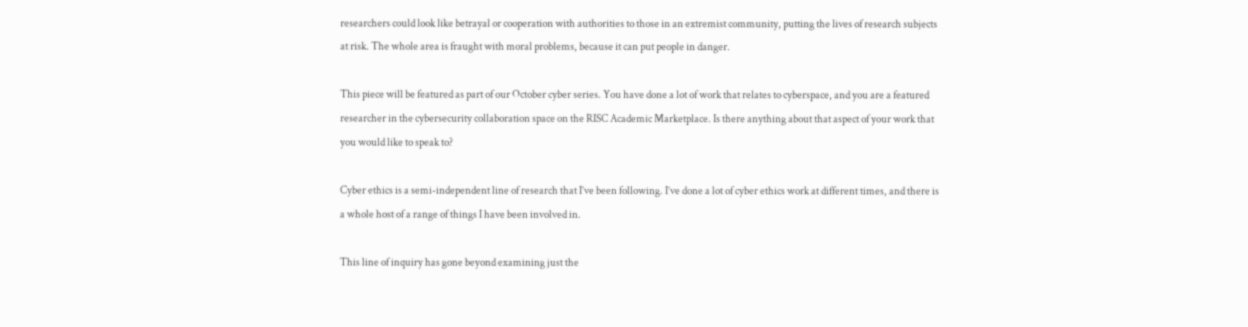researchers could look like betrayal or cooperation with authorities to those in an extremist community, putting the lives of research subjects at risk. The whole area is fraught with moral problems, because it can put people in danger.

This piece will be featured as part of our October cyber series. You have done a lot of work that relates to cyberspace, and you are a featured researcher in the cybersecurity collaboration space on the RISC Academic Marketplace. Is there anything about that aspect of your work that you would like to speak to?

Cyber ethics is a semi-independent line of research that I’ve been following. I’ve done a lot of cyber ethics work at different times, and there is a whole host of a range of things I have been involved in.

This line of inquiry has gone beyond examining just the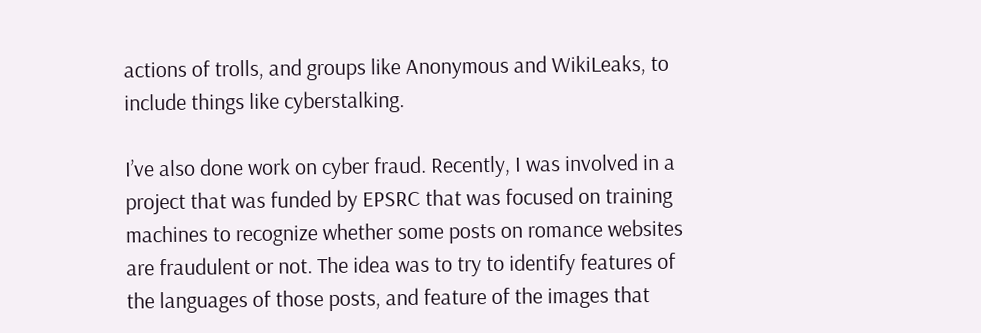actions of trolls, and groups like Anonymous and WikiLeaks, to include things like cyberstalking.

I’ve also done work on cyber fraud. Recently, I was involved in a project that was funded by EPSRC that was focused on training machines to recognize whether some posts on romance websites are fraudulent or not. The idea was to try to identify features of the languages of those posts, and feature of the images that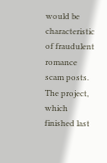would be characteristic of fraudulent romance scam posts. The project, which finished last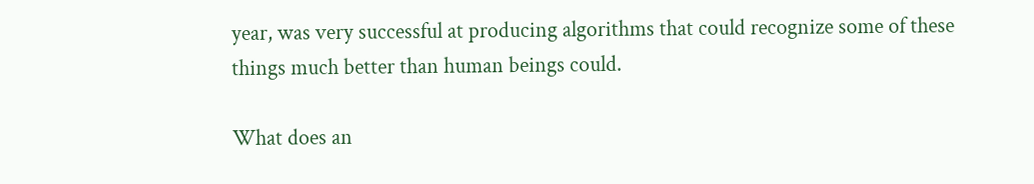year, was very successful at producing algorithms that could recognize some of these things much better than human beings could.

What does an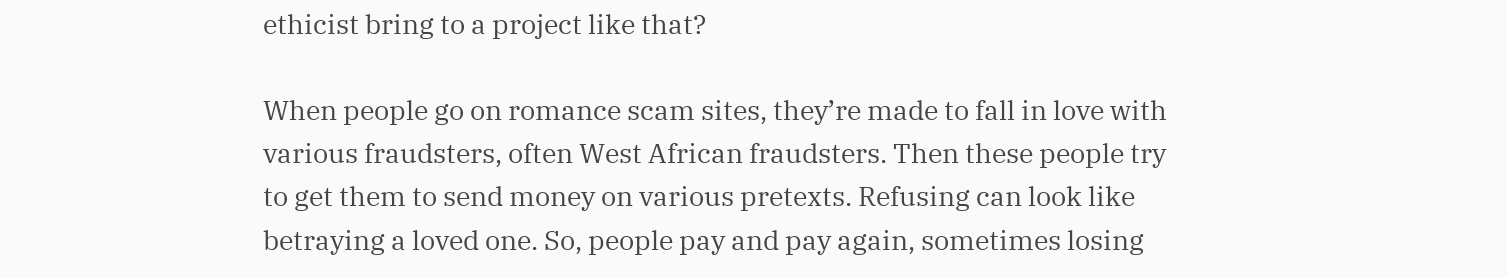ethicist bring to a project like that?

When people go on romance scam sites, they’re made to fall in love with various fraudsters, often West African fraudsters. Then these people try to get them to send money on various pretexts. Refusing can look like betraying a loved one. So, people pay and pay again, sometimes losing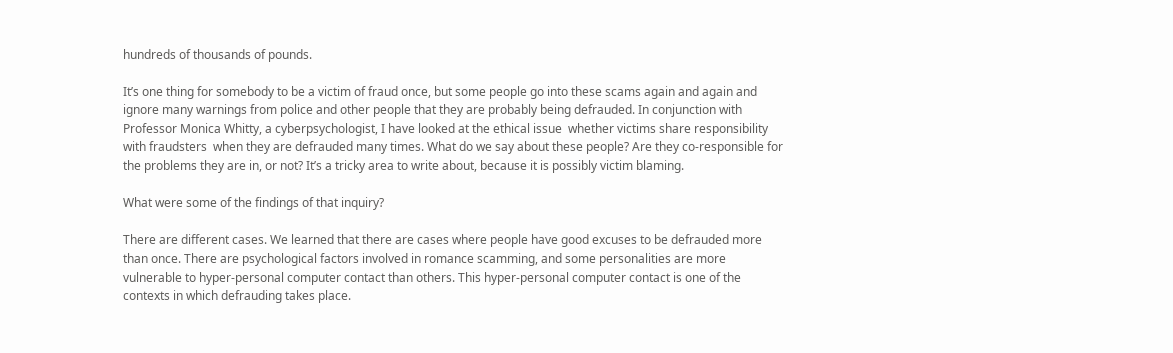hundreds of thousands of pounds.

It’s one thing for somebody to be a victim of fraud once, but some people go into these scams again and again and ignore many warnings from police and other people that they are probably being defrauded. In conjunction with Professor Monica Whitty, a cyberpsychologist, I have looked at the ethical issue  whether victims share responsibility with fraudsters  when they are defrauded many times. What do we say about these people? Are they co-responsible for the problems they are in, or not? It’s a tricky area to write about, because it is possibly victim blaming.

What were some of the findings of that inquiry?

There are different cases. We learned that there are cases where people have good excuses to be defrauded more than once. There are psychological factors involved in romance scamming, and some personalities are more vulnerable to hyper-personal computer contact than others. This hyper-personal computer contact is one of the contexts in which defrauding takes place.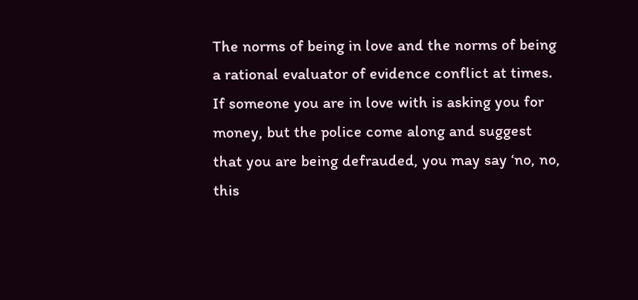The norms of being in love and the norms of being a rational evaluator of evidence conflict at times. If someone you are in love with is asking you for money, but the police come along and suggest that you are being defrauded, you may say ‘no, no, this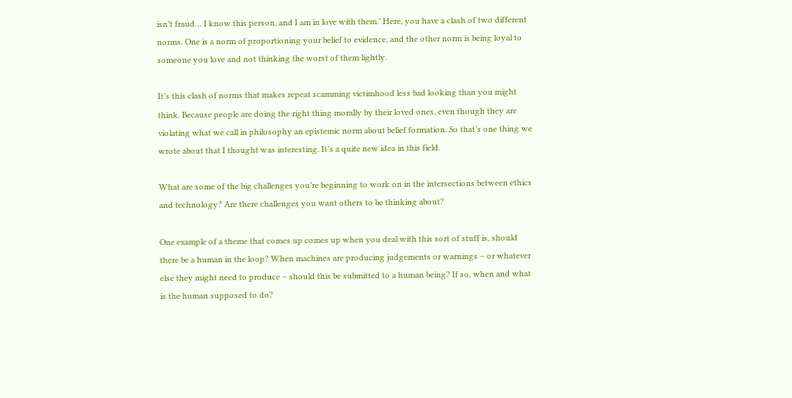isn’t fraud… I know this person, and I am in love with them.’ Here, you have a clash of two different norms. One is a norm of proportioning your belief to evidence, and the other norm is being loyal to someone you love and not thinking the worst of them lightly.

It’s this clash of norms that makes repeat scamming victimhood less bad looking than you might think. Because people are doing the right thing morally by their loved ones, even though they are violating what we call in philosophy an epistemic norm about belief formation. So that’s one thing we wrote about that I thought was interesting. It’s a quite new idea in this field.

What are some of the big challenges you’re beginning to work on in the intersections between ethics and technology? Are there challenges you want others to be thinking about?

One example of a theme that comes up comes up when you deal with this sort of stuff is, should there be a human in the loop? When machines are producing judgements or warnings – or whatever else they might need to produce – should this be submitted to a human being? If so, when and what is the human supposed to do?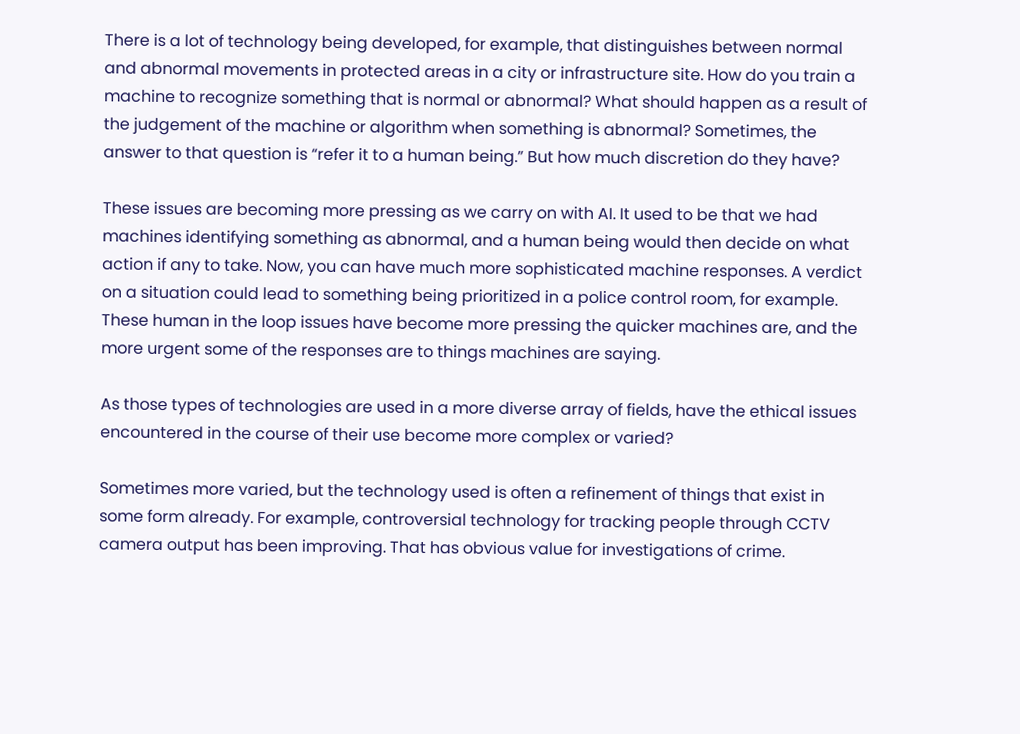There is a lot of technology being developed, for example, that distinguishes between normal and abnormal movements in protected areas in a city or infrastructure site. How do you train a machine to recognize something that is normal or abnormal? What should happen as a result of the judgement of the machine or algorithm when something is abnormal? Sometimes, the answer to that question is “refer it to a human being.” But how much discretion do they have?

These issues are becoming more pressing as we carry on with AI. It used to be that we had machines identifying something as abnormal, and a human being would then decide on what action if any to take. Now, you can have much more sophisticated machine responses. A verdict on a situation could lead to something being prioritized in a police control room, for example. These human in the loop issues have become more pressing the quicker machines are, and the more urgent some of the responses are to things machines are saying.

As those types of technologies are used in a more diverse array of fields, have the ethical issues encountered in the course of their use become more complex or varied?

Sometimes more varied, but the technology used is often a refinement of things that exist in some form already. For example, controversial technology for tracking people through CCTV camera output has been improving. That has obvious value for investigations of crime.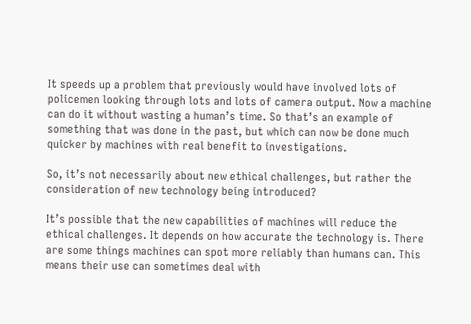It speeds up a problem that previously would have involved lots of policemen looking through lots and lots of camera output. Now a machine can do it without wasting a human’s time. So that’s an example of something that was done in the past, but which can now be done much quicker by machines with real benefit to investigations.

So, it’s not necessarily about new ethical challenges, but rather the consideration of new technology being introduced?

It’s possible that the new capabilities of machines will reduce the ethical challenges. It depends on how accurate the technology is. There are some things machines can spot more reliably than humans can. This means their use can sometimes deal with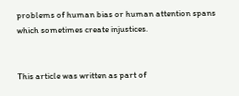problems of human bias or human attention spans which sometimes create injustices.


This article was written as part of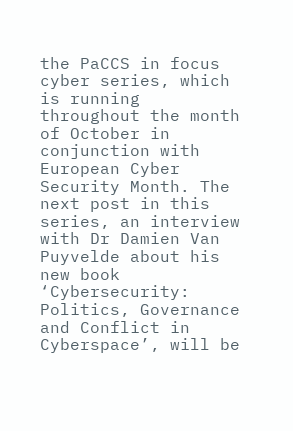the PaCCS in focus cyber series, which is running throughout the month of October in conjunction with European Cyber Security Month. The next post in this series, an interview with Dr Damien Van Puyvelde about his new book ‘Cybersecurity: Politics, Governance and Conflict in Cyberspace’, will be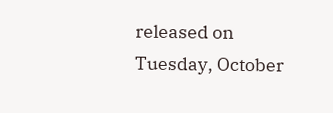released on Tuesday, October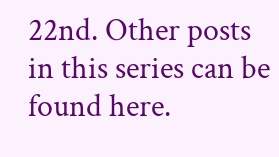22nd. Other posts in this series can be found here.